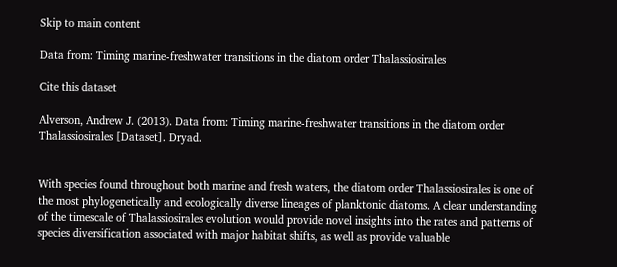Skip to main content

Data from: Timing marine-freshwater transitions in the diatom order Thalassiosirales

Cite this dataset

Alverson, Andrew J. (2013). Data from: Timing marine-freshwater transitions in the diatom order Thalassiosirales [Dataset]. Dryad.


With species found throughout both marine and fresh waters, the diatom order Thalassiosirales is one of the most phylogenetically and ecologically diverse lineages of planktonic diatoms. A clear understanding of the timescale of Thalassiosirales evolution would provide novel insights into the rates and patterns of species diversification associated with major habitat shifts, as well as provide valuable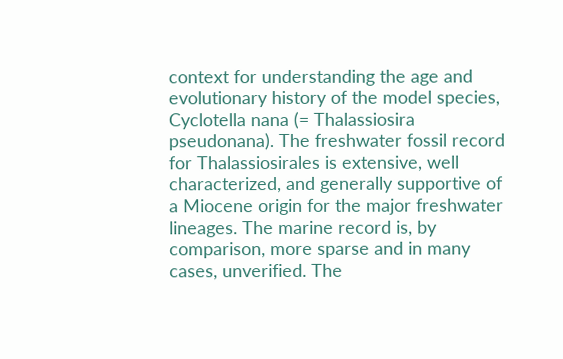context for understanding the age and evolutionary history of the model species, Cyclotella nana (= Thalassiosira pseudonana). The freshwater fossil record for Thalassiosirales is extensive, well characterized, and generally supportive of a Miocene origin for the major freshwater lineages. The marine record is, by comparison, more sparse and in many cases, unverified. The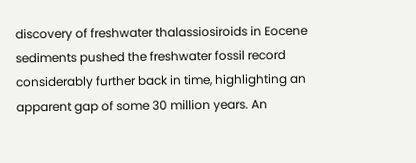discovery of freshwater thalassiosiroids in Eocene sediments pushed the freshwater fossil record considerably further back in time, highlighting an apparent gap of some 30 million years. An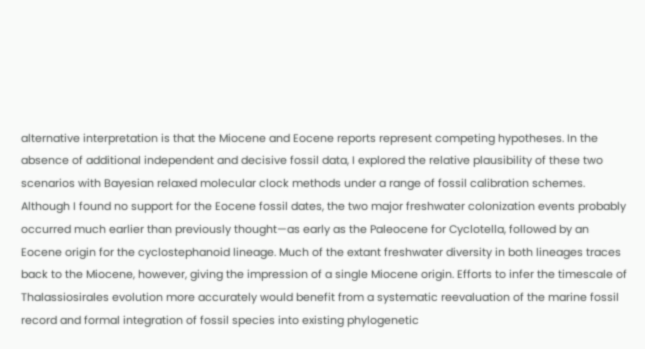alternative interpretation is that the Miocene and Eocene reports represent competing hypotheses. In the absence of additional independent and decisive fossil data, I explored the relative plausibility of these two scenarios with Bayesian relaxed molecular clock methods under a range of fossil calibration schemes. Although I found no support for the Eocene fossil dates, the two major freshwater colonization events probably occurred much earlier than previously thought—as early as the Paleocene for Cyclotella, followed by an Eocene origin for the cyclostephanoid lineage. Much of the extant freshwater diversity in both lineages traces back to the Miocene, however, giving the impression of a single Miocene origin. Efforts to infer the timescale of Thalassiosirales evolution more accurately would benefit from a systematic reevaluation of the marine fossil record and formal integration of fossil species into existing phylogenetic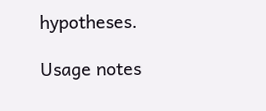hypotheses.

Usage notes